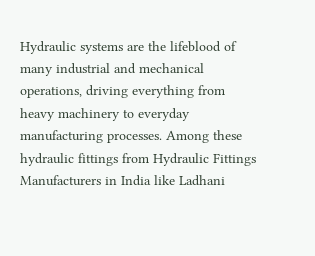Hydraulic systems are the lifeblood of many industrial and mechanical operations, driving everything from heavy machinery to everyday manufacturing processes. Among these hydraulic fittings from Hydraulic Fittings Manufacturers in India like Ladhani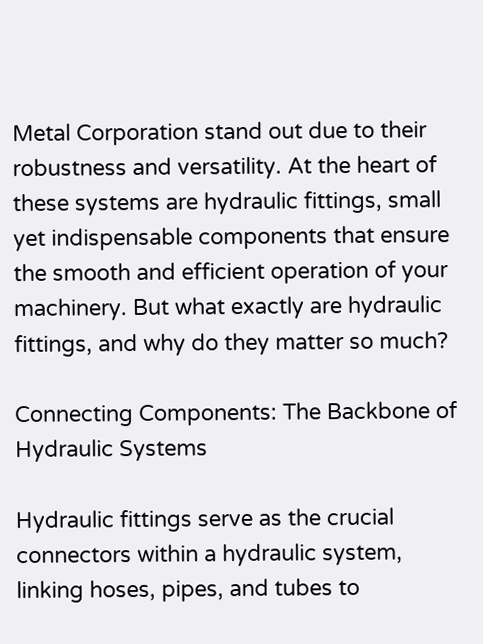Metal Corporation stand out due to their robustness and versatility. At the heart of these systems are hydraulic fittings, small yet indispensable components that ensure the smooth and efficient operation of your machinery. But what exactly are hydraulic fittings, and why do they matter so much?

Connecting Components: The Backbone of Hydraulic Systems

Hydraulic fittings serve as the crucial connectors within a hydraulic system, linking hoses, pipes, and tubes to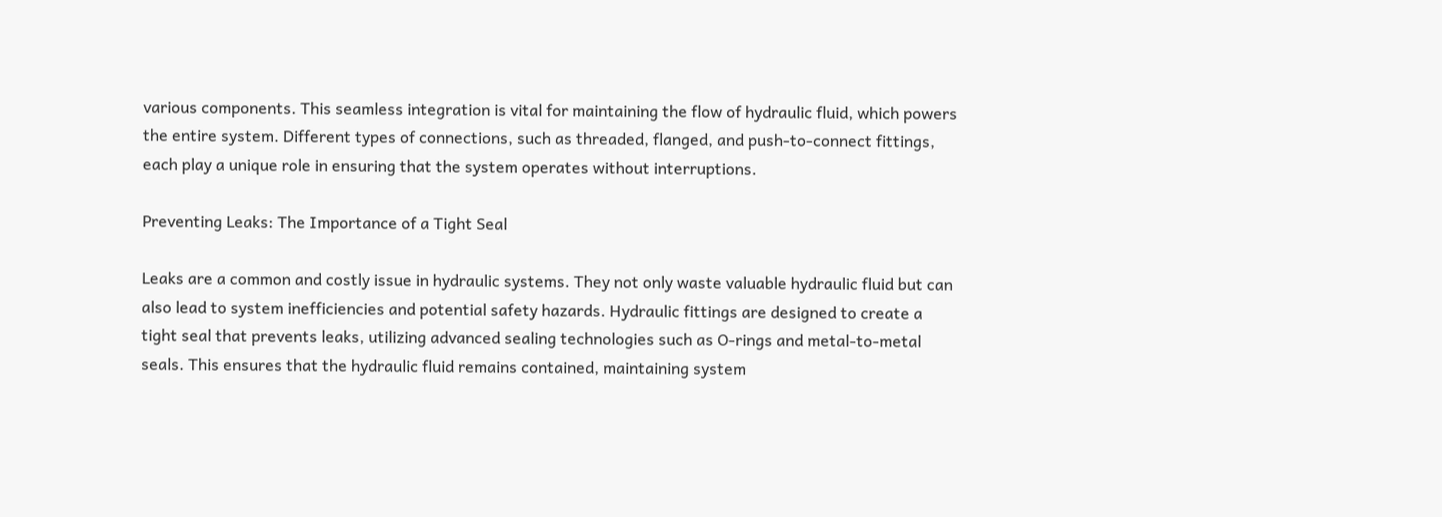various components. This seamless integration is vital for maintaining the flow of hydraulic fluid, which powers the entire system. Different types of connections, such as threaded, flanged, and push-to-connect fittings, each play a unique role in ensuring that the system operates without interruptions.

Preventing Leaks: The Importance of a Tight Seal

Leaks are a common and costly issue in hydraulic systems. They not only waste valuable hydraulic fluid but can also lead to system inefficiencies and potential safety hazards. Hydraulic fittings are designed to create a tight seal that prevents leaks, utilizing advanced sealing technologies such as O-rings and metal-to-metal seals. This ensures that the hydraulic fluid remains contained, maintaining system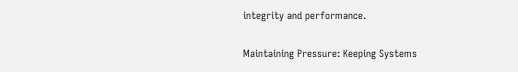integrity and performance.

Maintaining Pressure: Keeping Systems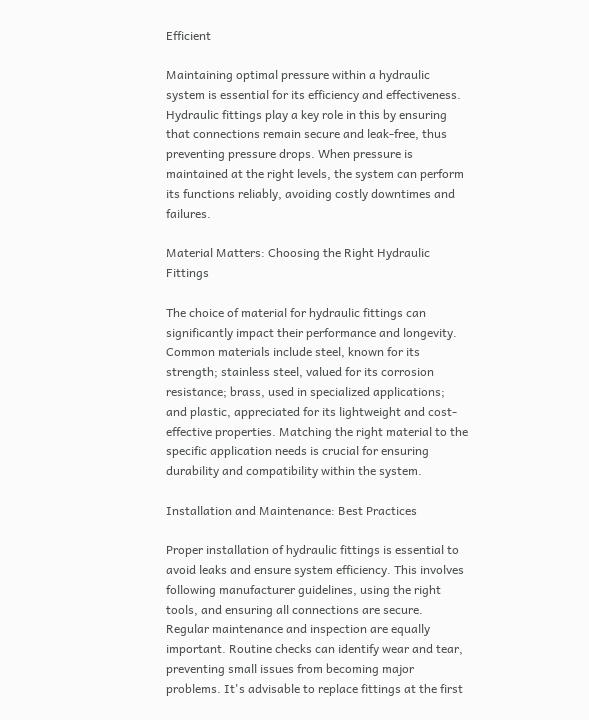Efficient

Maintaining optimal pressure within a hydraulic system is essential for its efficiency and effectiveness. Hydraulic fittings play a key role in this by ensuring that connections remain secure and leak-free, thus preventing pressure drops. When pressure is maintained at the right levels, the system can perform its functions reliably, avoiding costly downtimes and failures.

Material Matters: Choosing the Right Hydraulic Fittings

The choice of material for hydraulic fittings can significantly impact their performance and longevity. Common materials include steel, known for its strength; stainless steel, valued for its corrosion resistance; brass, used in specialized applications; and plastic, appreciated for its lightweight and cost-effective properties. Matching the right material to the specific application needs is crucial for ensuring durability and compatibility within the system.

Installation and Maintenance: Best Practices

Proper installation of hydraulic fittings is essential to avoid leaks and ensure system efficiency. This involves following manufacturer guidelines, using the right tools, and ensuring all connections are secure. Regular maintenance and inspection are equally important. Routine checks can identify wear and tear, preventing small issues from becoming major problems. It's advisable to replace fittings at the first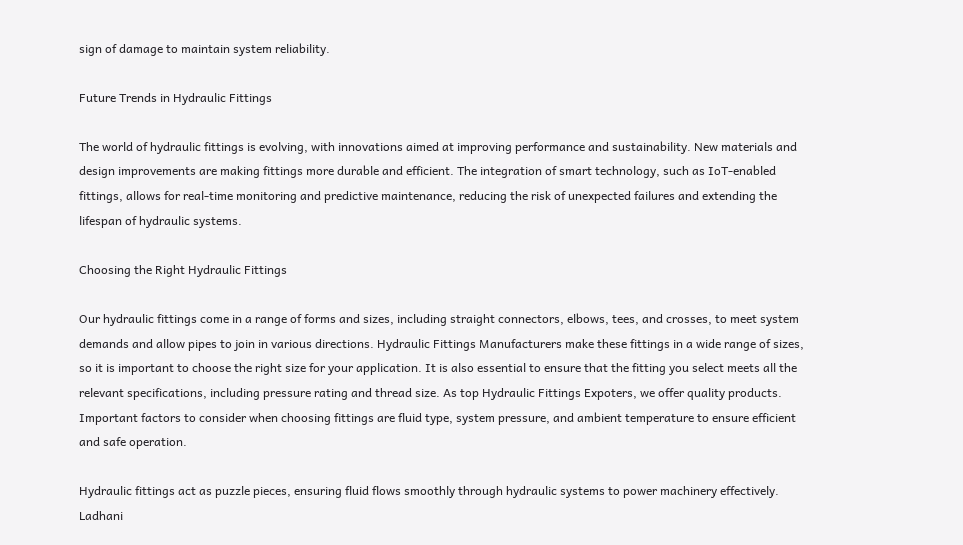sign of damage to maintain system reliability.

Future Trends in Hydraulic Fittings

The world of hydraulic fittings is evolving, with innovations aimed at improving performance and sustainability. New materials and design improvements are making fittings more durable and efficient. The integration of smart technology, such as IoT-enabled fittings, allows for real-time monitoring and predictive maintenance, reducing the risk of unexpected failures and extending the lifespan of hydraulic systems.

Choosing the Right Hydraulic Fittings

Our hydraulic fittings come in a range of forms and sizes, including straight connectors, elbows, tees, and crosses, to meet system demands and allow pipes to join in various directions. Hydraulic Fittings Manufacturers make these fittings in a wide range of sizes, so it is important to choose the right size for your application. It is also essential to ensure that the fitting you select meets all the relevant specifications, including pressure rating and thread size. As top Hydraulic Fittings Expoters, we offer quality products. Important factors to consider when choosing fittings are fluid type, system pressure, and ambient temperature to ensure efficient and safe operation.

Hydraulic fittings act as puzzle pieces, ensuring fluid flows smoothly through hydraulic systems to power machinery effectively. Ladhani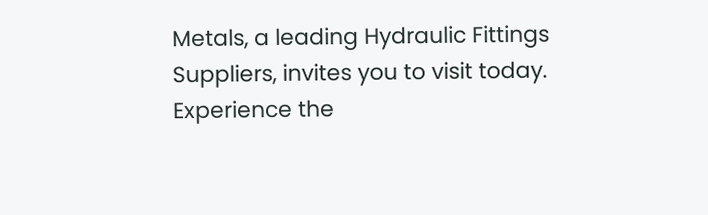Metals, a leading Hydraulic Fittings Suppliers, invites you to visit today. Experience the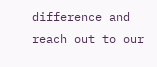difference and reach out to our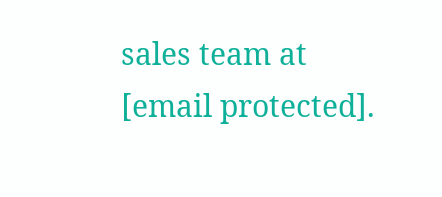sales team at [email protected].